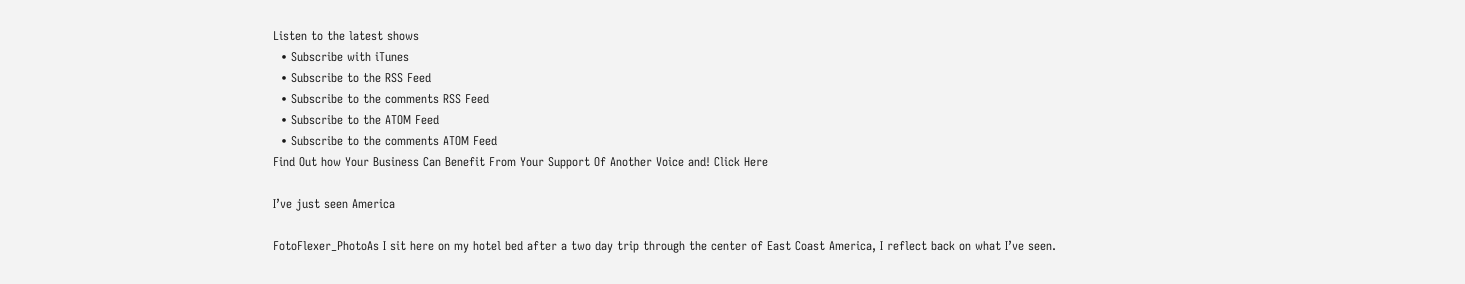Listen to the latest shows
  • Subscribe with iTunes
  • Subscribe to the RSS Feed
  • Subscribe to the comments RSS Feed
  • Subscribe to the ATOM Feed
  • Subscribe to the comments ATOM Feed
Find Out how Your Business Can Benefit From Your Support Of Another Voice and! Click Here

I’ve just seen America

FotoFlexer_PhotoAs I sit here on my hotel bed after a two day trip through the center of East Coast America, I reflect back on what I’ve seen.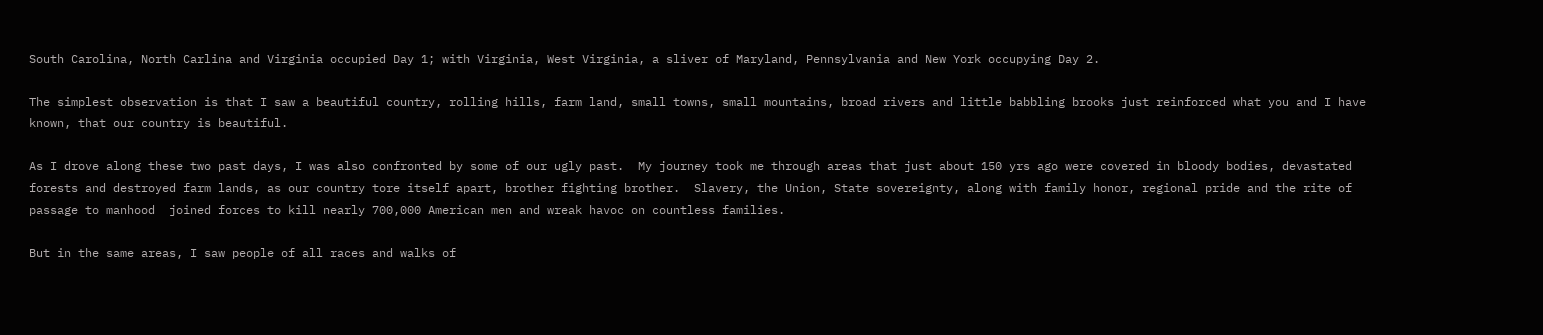South Carolina, North Carlina and Virginia occupied Day 1; with Virginia, West Virginia, a sliver of Maryland, Pennsylvania and New York occupying Day 2.

The simplest observation is that I saw a beautiful country, rolling hills, farm land, small towns, small mountains, broad rivers and little babbling brooks just reinforced what you and I have known, that our country is beautiful.

As I drove along these two past days, I was also confronted by some of our ugly past.  My journey took me through areas that just about 150 yrs ago were covered in bloody bodies, devastated forests and destroyed farm lands, as our country tore itself apart, brother fighting brother.  Slavery, the Union, State sovereignty, along with family honor, regional pride and the rite of passage to manhood  joined forces to kill nearly 700,000 American men and wreak havoc on countless families.

But in the same areas, I saw people of all races and walks of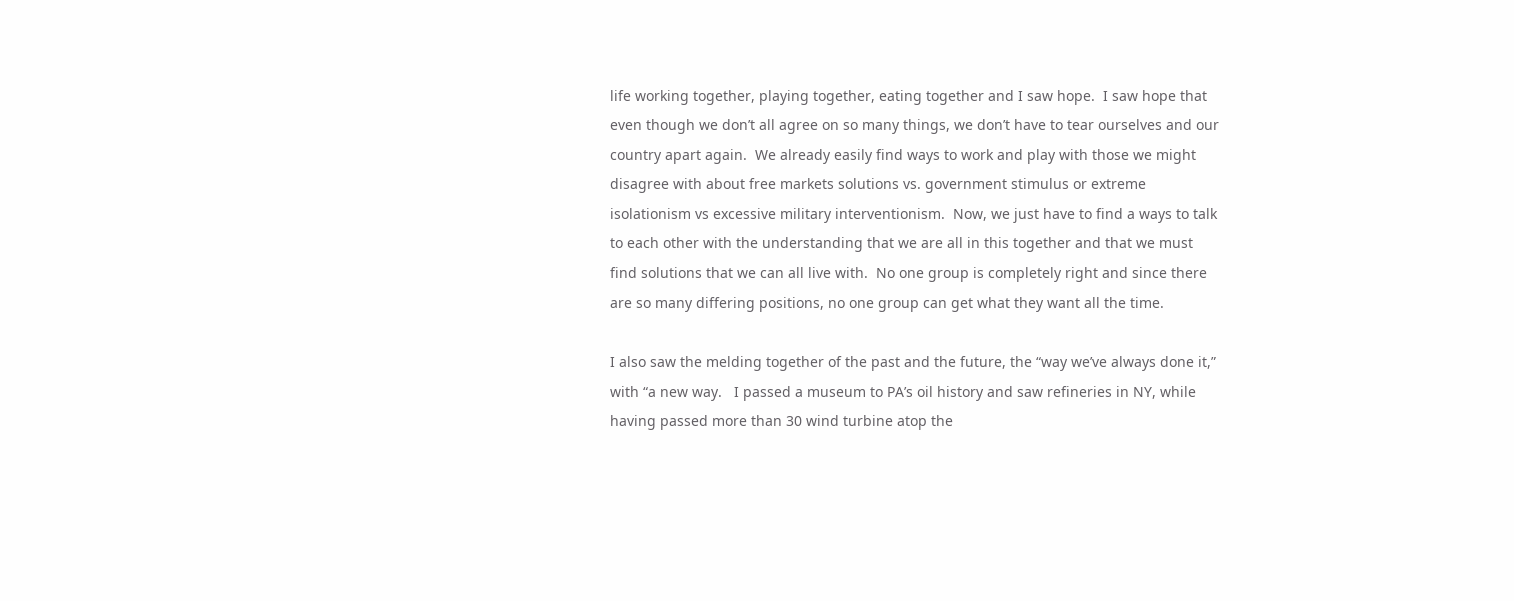life working together, playing together, eating together and I saw hope.  I saw hope that even though we don’t all agree on so many things, we don’t have to tear ourselves and our country apart again.  We already easily find ways to work and play with those we might disagree with about free markets solutions vs. government stimulus or extreme isolationism vs excessive military interventionism.  Now, we just have to find a ways to talk to each other with the understanding that we are all in this together and that we must find solutions that we can all live with.  No one group is completely right and since there are so many differing positions, no one group can get what they want all the time.

I also saw the melding together of the past and the future, the “way we’ve always done it,” with “a new way.   I passed a museum to PA’s oil history and saw refineries in NY, while having passed more than 30 wind turbine atop the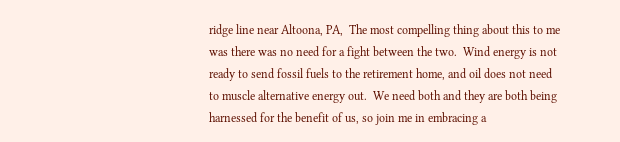ridge line near Altoona, PA,  The most compelling thing about this to me was there was no need for a fight between the two.  Wind energy is not ready to send fossil fuels to the retirement home, and oil does not need to muscle alternative energy out.  We need both and they are both being harnessed for the benefit of us, so join me in embracing a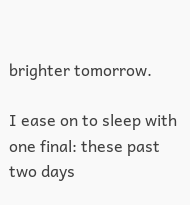brighter tomorrow.

I ease on to sleep with one final: these past two days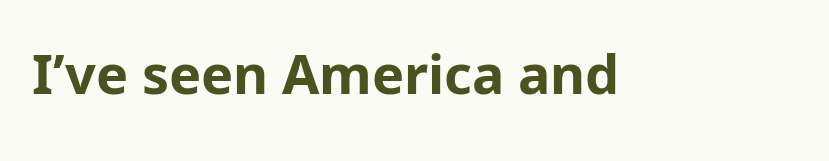I’ve seen America and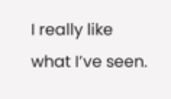I really like what I’ve seen.